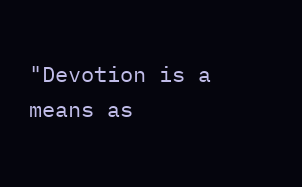"Devotion is a means as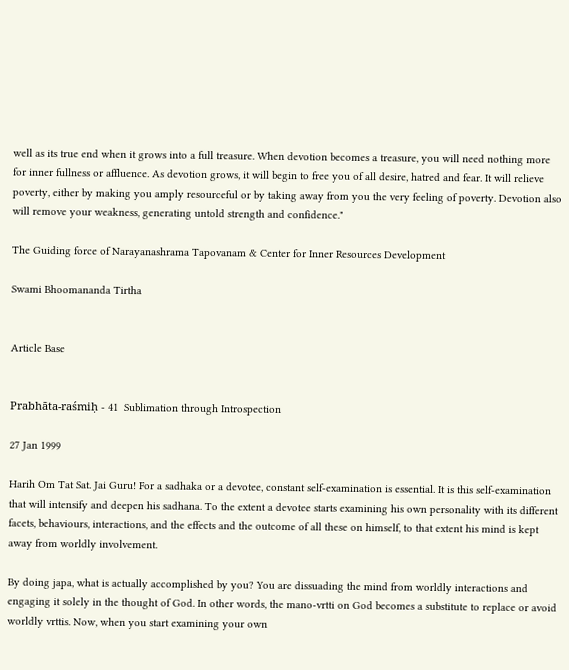well as its true end when it grows into a full treasure. When devotion becomes a treasure, you will need nothing more for inner fullness or affluence. As devotion grows, it will begin to free you of all desire, hatred and fear. It will relieve poverty, either by making you amply resourceful or by taking away from you the very feeling of poverty. Devotion also will remove your weakness, generating untold strength and confidence."

The Guiding force of Narayanashrama Tapovanam & Center for Inner Resources Development

Swami Bhoomananda Tirtha


Article Base


Prabhāta-raśmiḥ - 41  Sublimation through Introspection

27 Jan 1999

Harih Om Tat Sat. Jai Guru! For a sadhaka or a devotee, constant self-examination is essential. It is this self-examination that will intensify and deepen his sadhana. To the extent a devotee starts examining his own personality with its different facets, behaviours, interactions, and the effects and the outcome of all these on himself, to that extent his mind is kept away from worldly involvement.

By doing japa, what is actually accomplished by you? You are dissuading the mind from worldly interactions and engaging it solely in the thought of God. In other words, the mano-vrtti on God becomes a substitute to replace or avoid worldly vrttis. Now, when you start examining your own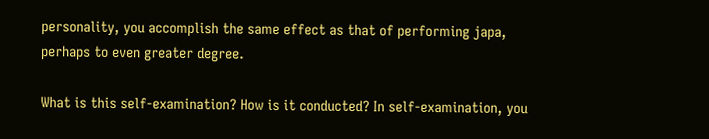personality, you accomplish the same effect as that of performing japa, perhaps to even greater degree.

What is this self-examination? How is it conducted? In self-examination, you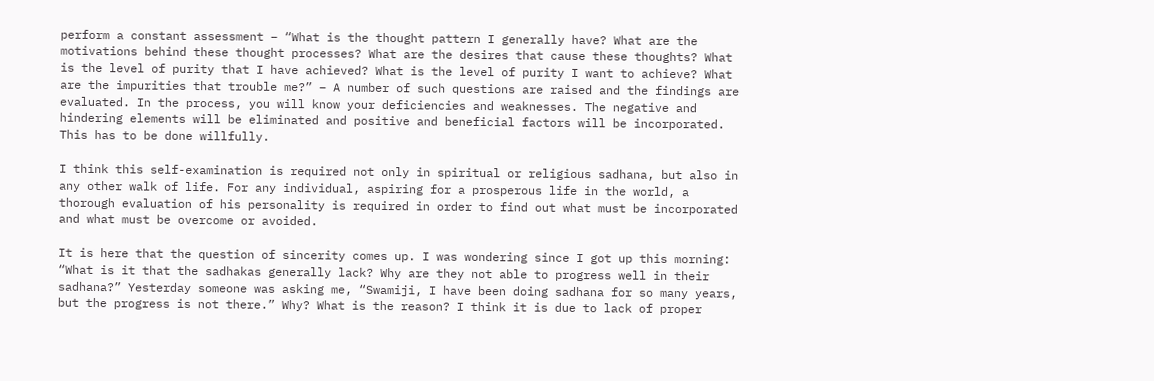perform a constant assessment – “What is the thought pattern I generally have? What are the motivations behind these thought processes? What are the desires that cause these thoughts? What is the level of purity that I have achieved? What is the level of purity I want to achieve? What are the impurities that trouble me?” – A number of such questions are raised and the findings are evaluated. In the process, you will know your deficiencies and weaknesses. The negative and hindering elements will be eliminated and positive and beneficial factors will be incorporated.  This has to be done willfully.

I think this self-examination is required not only in spiritual or religious sadhana, but also in any other walk of life. For any individual, aspiring for a prosperous life in the world, a thorough evaluation of his personality is required in order to find out what must be incorporated and what must be overcome or avoided.

It is here that the question of sincerity comes up. I was wondering since I got up this morning: “What is it that the sadhakas generally lack? Why are they not able to progress well in their sadhana?” Yesterday someone was asking me, “Swamiji, I have been doing sadhana for so many years, but the progress is not there.” Why? What is the reason? I think it is due to lack of proper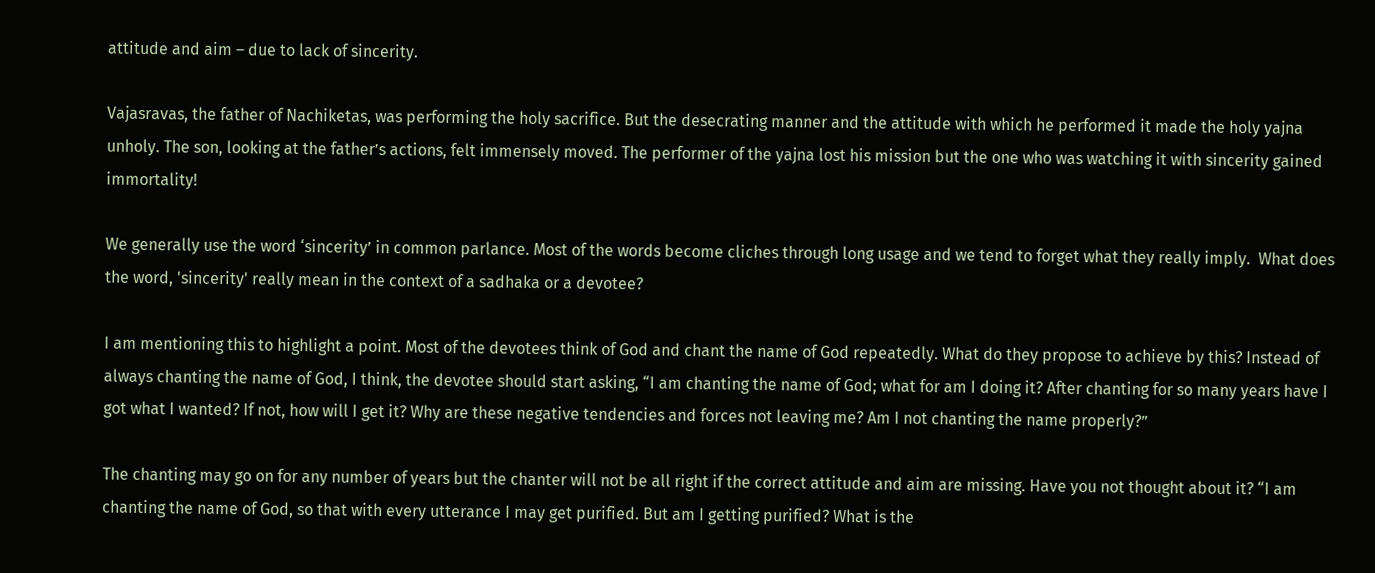attitude and aim – due to lack of sincerity.

Vajasravas, the father of Nachiketas, was performing the holy sacrifice. But the desecrating manner and the attitude with which he performed it made the holy yajna unholy. The son, looking at the father’s actions, felt immensely moved. The performer of the yajna lost his mission but the one who was watching it with sincerity gained immortality!

We generally use the word ‘sincerity’ in common parlance. Most of the words become cliches through long usage and we tend to forget what they really imply.  What does the word, 'sincerity' really mean in the context of a sadhaka or a devotee?

I am mentioning this to highlight a point. Most of the devotees think of God and chant the name of God repeatedly. What do they propose to achieve by this? Instead of always chanting the name of God, I think, the devotee should start asking, “I am chanting the name of God; what for am I doing it? After chanting for so many years have I got what I wanted? If not, how will I get it? Why are these negative tendencies and forces not leaving me? Am I not chanting the name properly?”

The chanting may go on for any number of years but the chanter will not be all right if the correct attitude and aim are missing. Have you not thought about it? “I am chanting the name of God, so that with every utterance I may get purified. But am I getting purified? What is the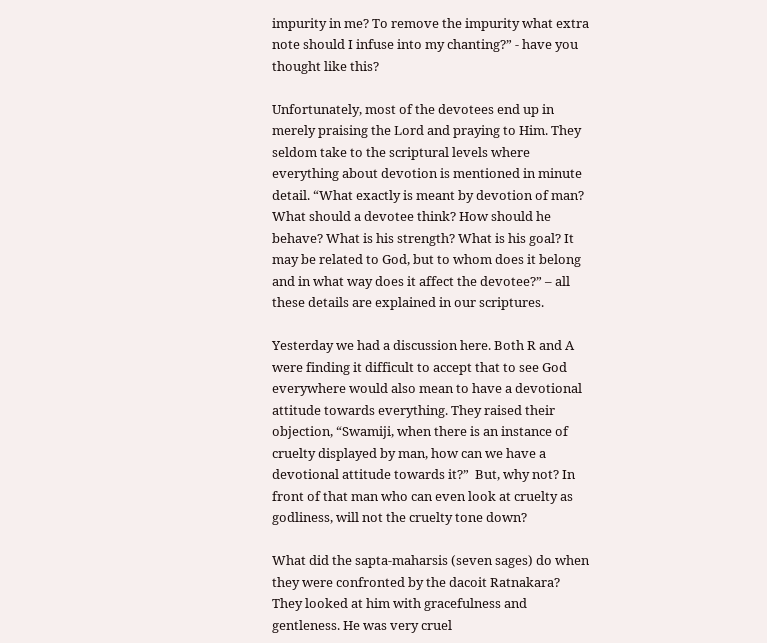impurity in me? To remove the impurity what extra note should I infuse into my chanting?” - have you thought like this?

Unfortunately, most of the devotees end up in merely praising the Lord and praying to Him. They seldom take to the scriptural levels where everything about devotion is mentioned in minute detail. “What exactly is meant by devotion of man? What should a devotee think? How should he behave? What is his strength? What is his goal? It may be related to God, but to whom does it belong and in what way does it affect the devotee?” – all these details are explained in our scriptures.

Yesterday we had a discussion here. Both R and A were finding it difficult to accept that to see God everywhere would also mean to have a devotional attitude towards everything. They raised their objection, “Swamiji, when there is an instance of cruelty displayed by man, how can we have a devotional attitude towards it?”  But, why not? In front of that man who can even look at cruelty as godliness, will not the cruelty tone down?

What did the sapta-maharsis (seven sages) do when they were confronted by the dacoit Ratnakara? They looked at him with gracefulness and gentleness. He was very cruel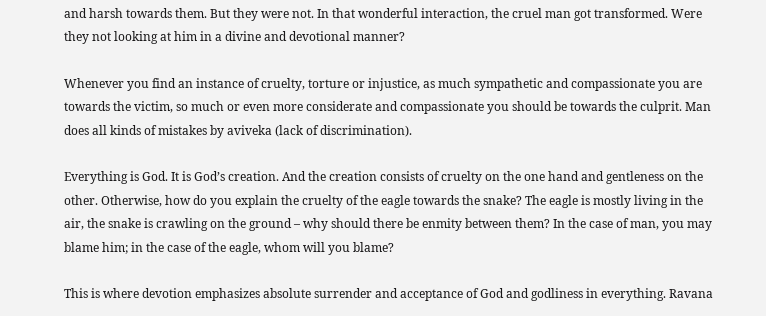and harsh towards them. But they were not. In that wonderful interaction, the cruel man got transformed. Were they not looking at him in a divine and devotional manner?

Whenever you find an instance of cruelty, torture or injustice, as much sympathetic and compassionate you are towards the victim, so much or even more considerate and compassionate you should be towards the culprit. Man does all kinds of mistakes by aviveka (lack of discrimination).

Everything is God. It is God’s creation. And the creation consists of cruelty on the one hand and gentleness on the other. Otherwise, how do you explain the cruelty of the eagle towards the snake? The eagle is mostly living in the air, the snake is crawling on the ground – why should there be enmity between them? In the case of man, you may blame him; in the case of the eagle, whom will you blame?

This is where devotion emphasizes absolute surrender and acceptance of God and godliness in everything. Ravana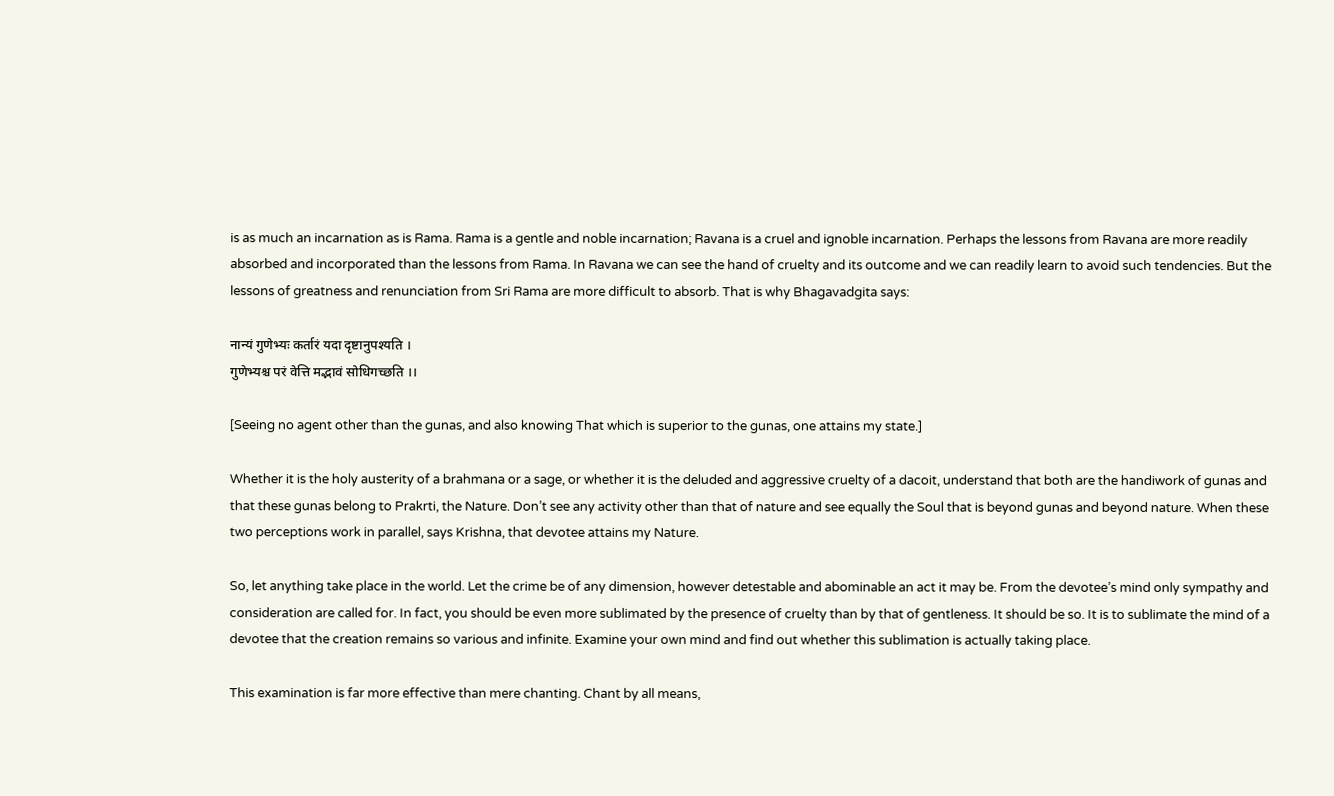is as much an incarnation as is Rama. Rama is a gentle and noble incarnation; Ravana is a cruel and ignoble incarnation. Perhaps the lessons from Ravana are more readily absorbed and incorporated than the lessons from Rama. In Ravana we can see the hand of cruelty and its outcome and we can readily learn to avoid such tendencies. But the lessons of greatness and renunciation from Sri Rama are more difficult to absorb. That is why Bhagavadgita says:

नान्यं गुणेभ्यः कर्तारं यदा दृष्टानुपश्यति ।
गुणेभ्यश्च परं वेत्ति मद्भावं सोधिगच्छति ।।

[Seeing no agent other than the gunas, and also knowing That which is superior to the gunas, one attains my state.]

Whether it is the holy austerity of a brahmana or a sage, or whether it is the deluded and aggressive cruelty of a dacoit, understand that both are the handiwork of gunas and that these gunas belong to Prakrti, the Nature. Don’t see any activity other than that of nature and see equally the Soul that is beyond gunas and beyond nature. When these two perceptions work in parallel, says Krishna, that devotee attains my Nature.

So, let anything take place in the world. Let the crime be of any dimension, however detestable and abominable an act it may be. From the devotee’s mind only sympathy and consideration are called for. In fact, you should be even more sublimated by the presence of cruelty than by that of gentleness. It should be so. It is to sublimate the mind of a devotee that the creation remains so various and infinite. Examine your own mind and find out whether this sublimation is actually taking place.

This examination is far more effective than mere chanting. Chant by all means,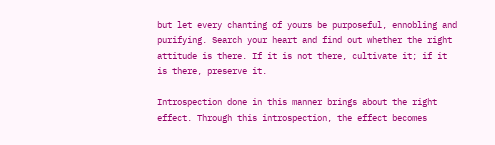but let every chanting of yours be purposeful, ennobling and purifying. Search your heart and find out whether the right attitude is there. If it is not there, cultivate it; if it is there, preserve it.

Introspection done in this manner brings about the right effect. Through this introspection, the effect becomes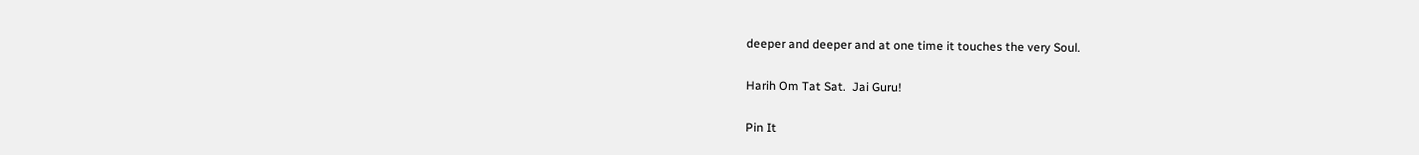deeper and deeper and at one time it touches the very Soul.

Harih Om Tat Sat.  Jai Guru!

Pin It